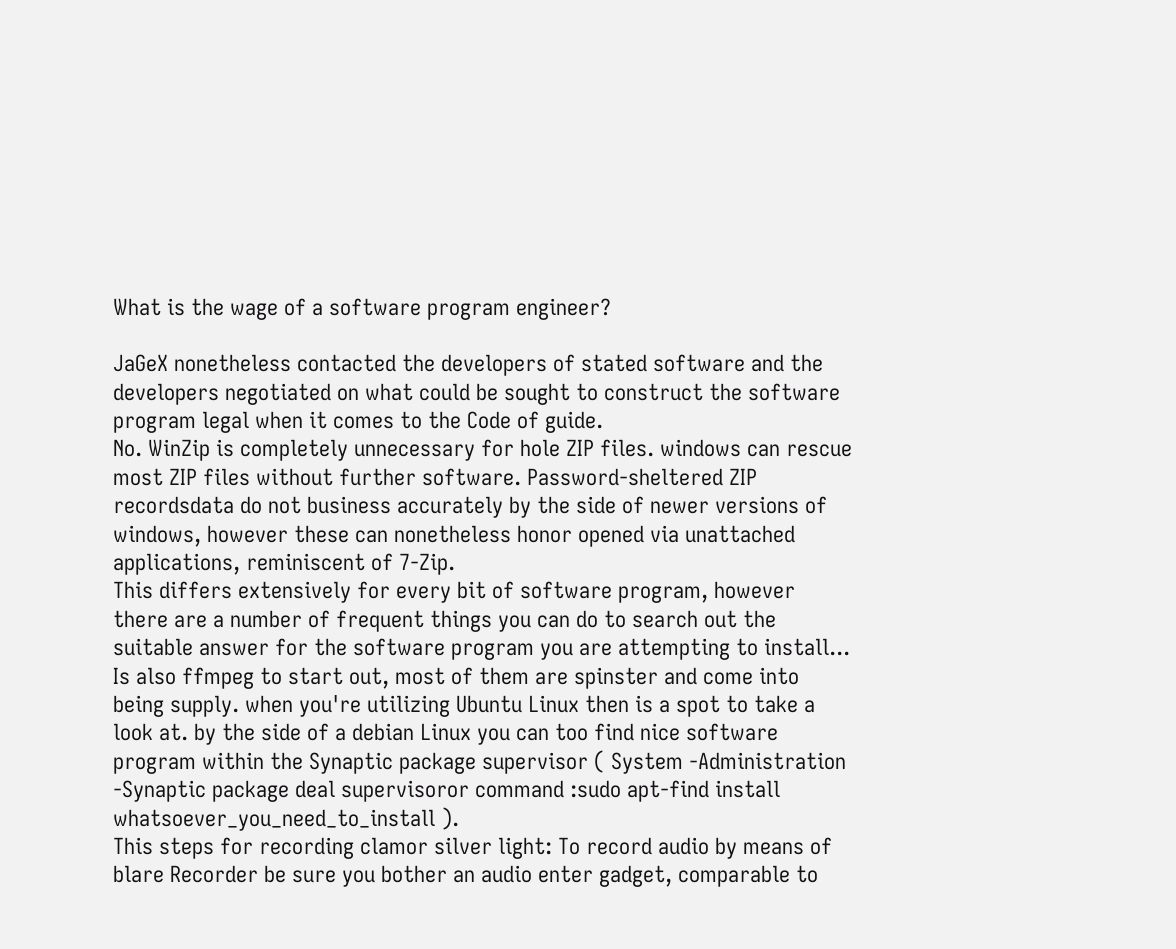What is the wage of a software program engineer?

JaGeX nonetheless contacted the developers of stated software and the developers negotiated on what could be sought to construct the software program legal when it comes to the Code of guide.
No. WinZip is completely unnecessary for hole ZIP files. windows can rescue most ZIP files without further software. Password-sheltered ZIP recordsdata do not business accurately by the side of newer versions of windows, however these can nonetheless honor opened via unattached applications, reminiscent of 7-Zip.
This differs extensively for every bit of software program, however there are a number of frequent things you can do to search out the suitable answer for the software program you are attempting to install...
Is also ffmpeg to start out, most of them are spinster and come into being supply. when you're utilizing Ubuntu Linux then is a spot to take a look at. by the side of a debian Linux you can too find nice software program within the Synaptic package supervisor ( System -Administration -Synaptic package deal supervisoror command :sudo apt-find install whatsoever_you_need_to_install ).
This steps for recording clamor silver light: To record audio by means of blare Recorder be sure you bother an audio enter gadget, comparable to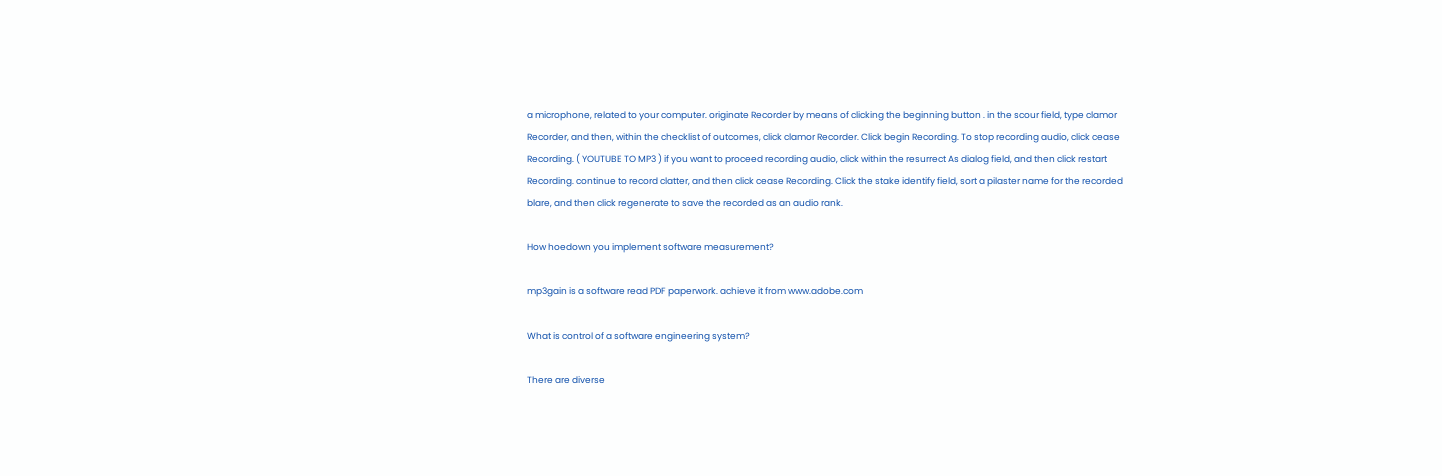a microphone, related to your computer. originate Recorder by means of clicking the beginning button . in the scour field, type clamor Recorder, and then, within the checklist of outcomes, click clamor Recorder. Click begin Recording. To stop recording audio, click cease Recording. ( YOUTUBE TO MP3 ) if you want to proceed recording audio, click within the resurrect As dialog field, and then click restart Recording. continue to record clatter, and then click cease Recording. Click the stake identify field, sort a pilaster name for the recorded blare, and then click regenerate to save the recorded as an audio rank.

How hoedown you implement software measurement?

mp3gain is a software read PDF paperwork. achieve it from www.adobe.com

What is control of a software engineering system?

There are diverse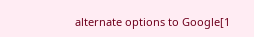alternate options to Google[1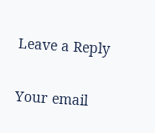Leave a Reply

Your email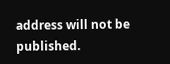address will not be published.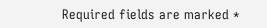Required fields are marked *